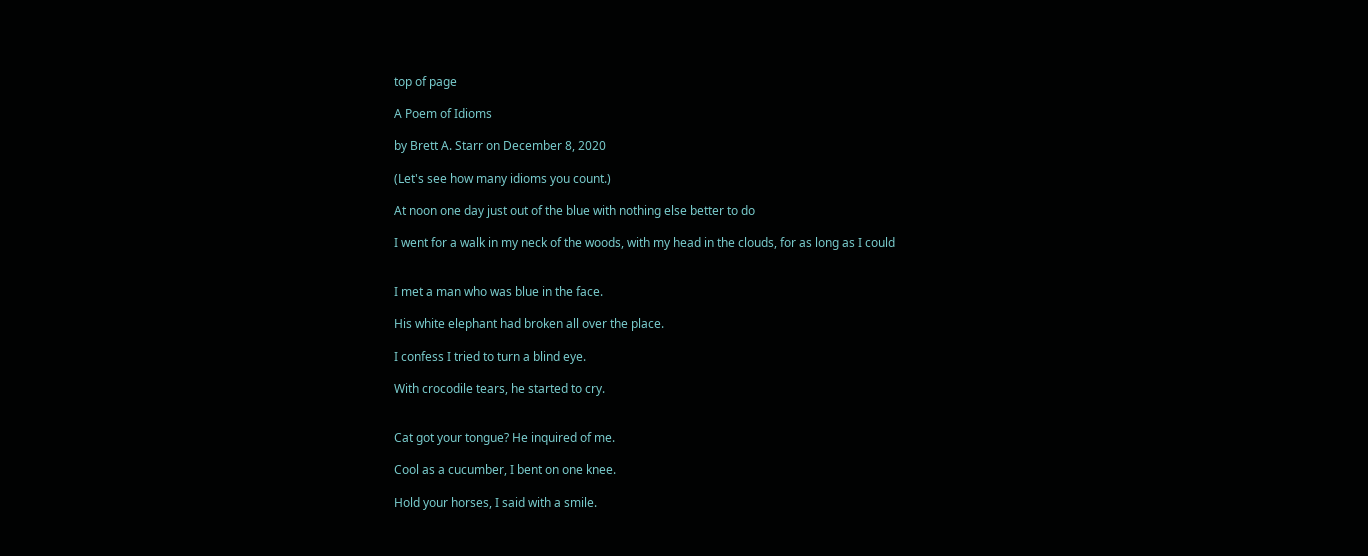top of page

A Poem of Idioms

by Brett A. Starr on December 8, 2020

(Let's see how many idioms you count.)

At noon one day just out of the blue with nothing else better to do

I went for a walk in my neck of the woods, with my head in the clouds, for as long as I could


I met a man who was blue in the face.

His white elephant had broken all over the place.

I confess I tried to turn a blind eye.

With crocodile tears, he started to cry.


Cat got your tongue? He inquired of me.

Cool as a cucumber, I bent on one knee.

Hold your horses, I said with a smile.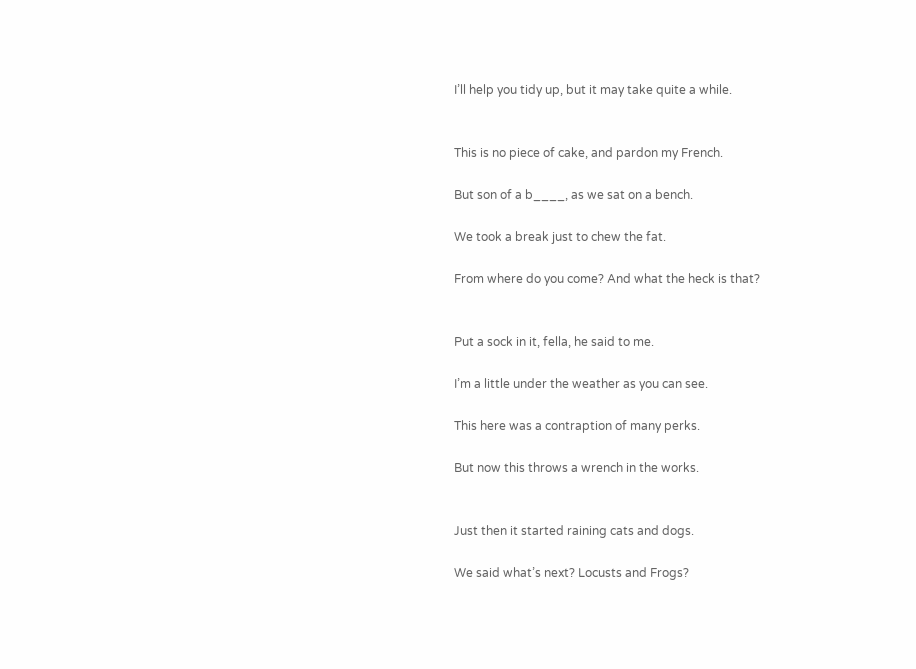I’ll help you tidy up, but it may take quite a while.


This is no piece of cake, and pardon my French.

But son of a b____, as we sat on a bench.

We took a break just to chew the fat.

From where do you come? And what the heck is that?


Put a sock in it, fella, he said to me.

I’m a little under the weather as you can see.

This here was a contraption of many perks.

But now this throws a wrench in the works.


Just then it started raining cats and dogs.

We said what’s next? Locusts and Frogs?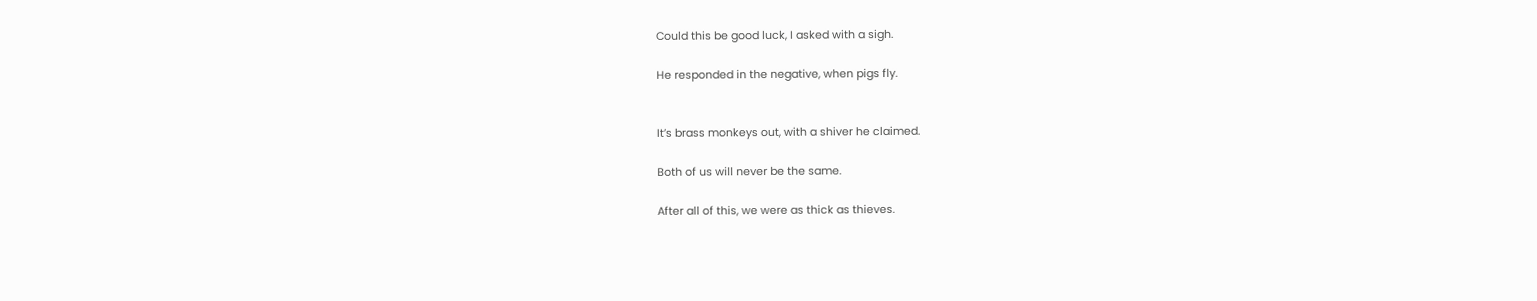Could this be good luck, I asked with a sigh.

He responded in the negative, when pigs fly.


It’s brass monkeys out, with a shiver he claimed.

Both of us will never be the same.

After all of this, we were as thick as thieves.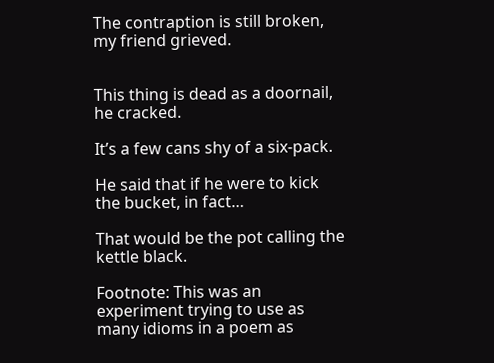The contraption is still broken, my friend grieved.


This thing is dead as a doornail, he cracked.

It’s a few cans shy of a six-pack.

He said that if he were to kick the bucket, in fact…

That would be the pot calling the kettle black.

Footnote: This was an experiment trying to use as many idioms in a poem as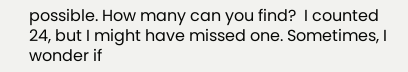possible. How many can you find?  I counted 24, but I might have missed one. Sometimes, I wonder if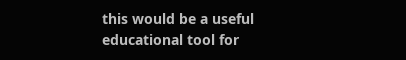this would be a useful educational tool for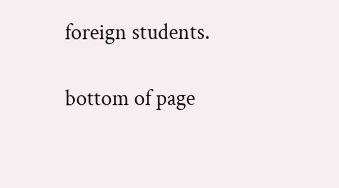foreign students.

bottom of page